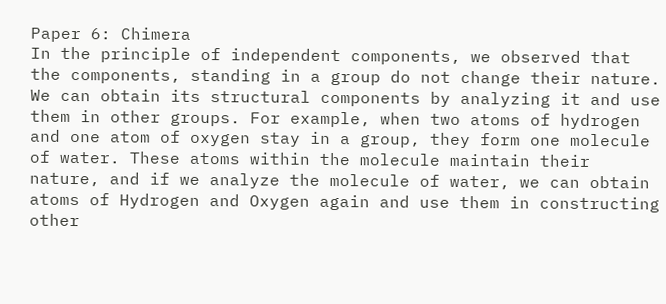Paper 6: Chimera
In the principle of independent components, we observed that the components, standing in a group do not change their nature. We can obtain its structural components by analyzing it and use them in other groups. For example, when two atoms of hydrogen and one atom of oxygen stay in a group, they form one molecule of water. These atoms within the molecule maintain their nature, and if we analyze the molecule of water, we can obtain atoms of Hydrogen and Oxygen again and use them in constructing other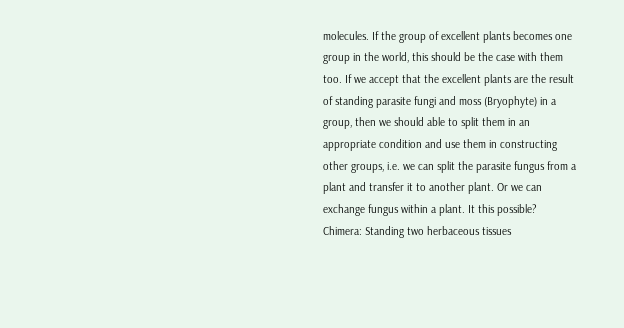molecules. If the group of excellent plants becomes one group in the world, this should be the case with them too. If we accept that the excellent plants are the result of standing parasite fungi and moss (Bryophyte) in a group, then we should able to split them in an appropriate condition and use them in constructing other groups, i.e. we can split the parasite fungus from a plant and transfer it to another plant. Or we can exchange fungus within a plant. It this possible?
Chimera: Standing two herbaceous tissues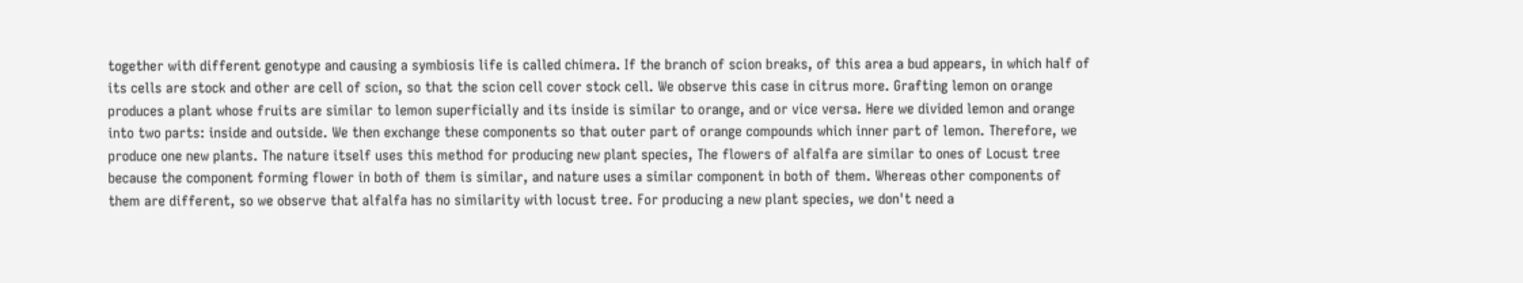together with different genotype and causing a symbiosis life is called chimera. If the branch of scion breaks, of this area a bud appears, in which half of its cells are stock and other are cell of scion, so that the scion cell cover stock cell. We observe this case in citrus more. Grafting lemon on orange produces a plant whose fruits are similar to lemon superficially and its inside is similar to orange, and or vice versa. Here we divided lemon and orange into two parts: inside and outside. We then exchange these components so that outer part of orange compounds which inner part of lemon. Therefore, we produce one new plants. The nature itself uses this method for producing new plant species, The flowers of alfalfa are similar to ones of Locust tree because the component forming flower in both of them is similar, and nature uses a similar component in both of them. Whereas other components of them are different, so we observe that alfalfa has no similarity with locust tree. For producing a new plant species, we don't need a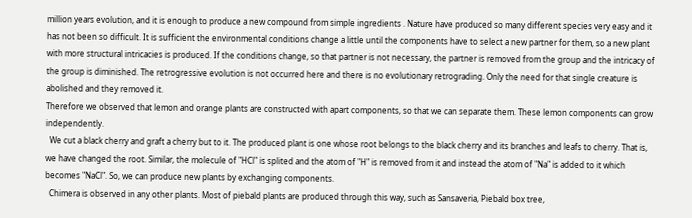million years evolution, and it is enough to produce a new compound from simple ingredients . Nature have produced so many different species very easy and it has not been so difficult. It is sufficient the environmental conditions change a little until the components have to select a new partner for them, so a new plant with more structural intricacies is produced. If the conditions change, so that partner is not necessary, the partner is removed from the group and the intricacy of the group is diminished. The retrogressive evolution is not occurred here and there is no evolutionary retrograding. Only the need for that single creature is abolished and they removed it.
Therefore we observed that lemon and orange plants are constructed with apart components, so that we can separate them. These lemon components can grow independently.
  We cut a black cherry and graft a cherry but to it. The produced plant is one whose root belongs to the black cherry and its branches and leafs to cherry. That is, we have changed the root. Similar, the molecule of "HCl" is splited and the atom of "H" is removed from it and instead the atom of "Na" is added to it which becomes "NaCl". So, we can produce new plants by exchanging components.
  Chimera is observed in any other plants. Most of piebald plants are produced through this way, such as Sansaveria, Piebald box tree,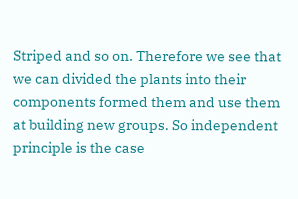Striped and so on. Therefore we see that we can divided the plants into their components formed them and use them at building new groups. So independent principle is the case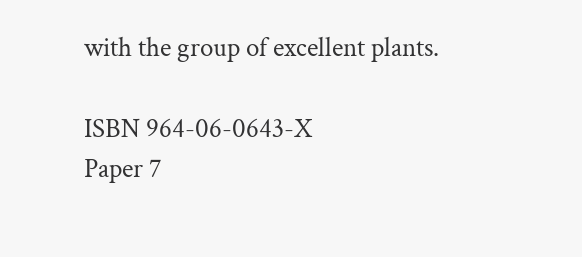with the group of excellent plants.

ISBN 964-06-0643-X
Paper 7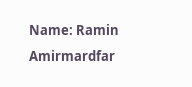Name: Ramin Amirmardfar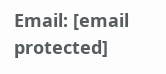Email: [email protected]